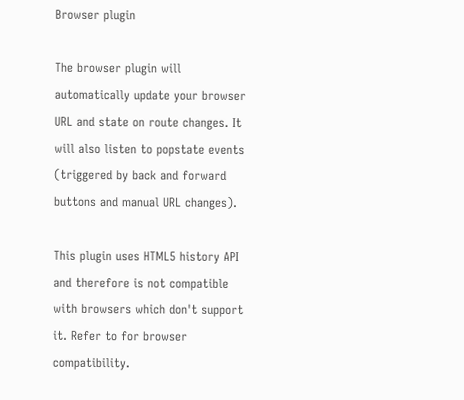Browser plugin

The browser plugin will automatically update your browser URL and state on route changes. It will also listen to popstate events (triggered by back and forward buttons and manual URL changes).

This plugin uses HTML5 history API and therefore is not compatible with browsers which don't support it. Refer to for browser compatibility.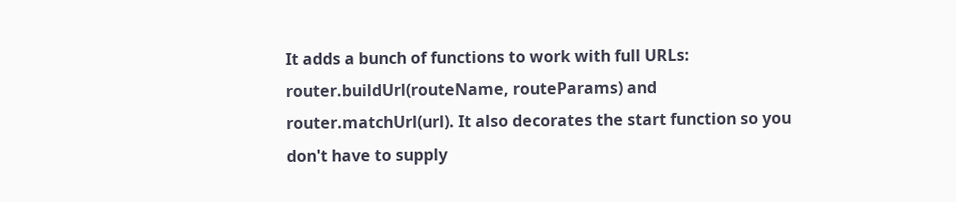It adds a bunch of functions to work with full URLs: router.buildUrl(routeName, routeParams) and router.matchUrl(url). It also decorates the start function so you don't have to supply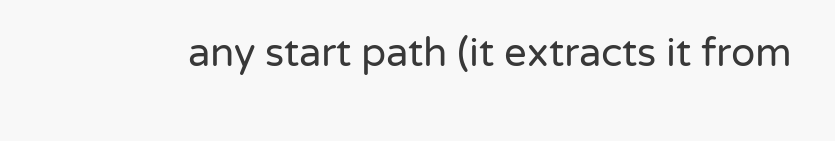any start path (it extracts it from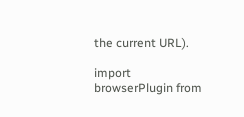the current URL).

import browserPlugin from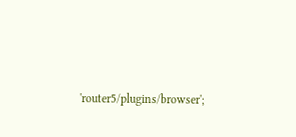'router5/plugins/browser';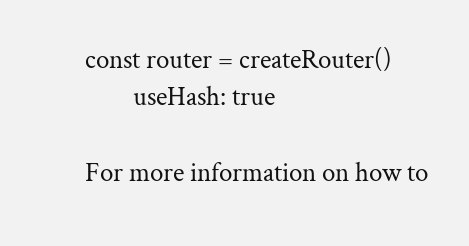const router = createRouter()
        useHash: true

For more information on how to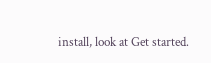install, look at Get started.